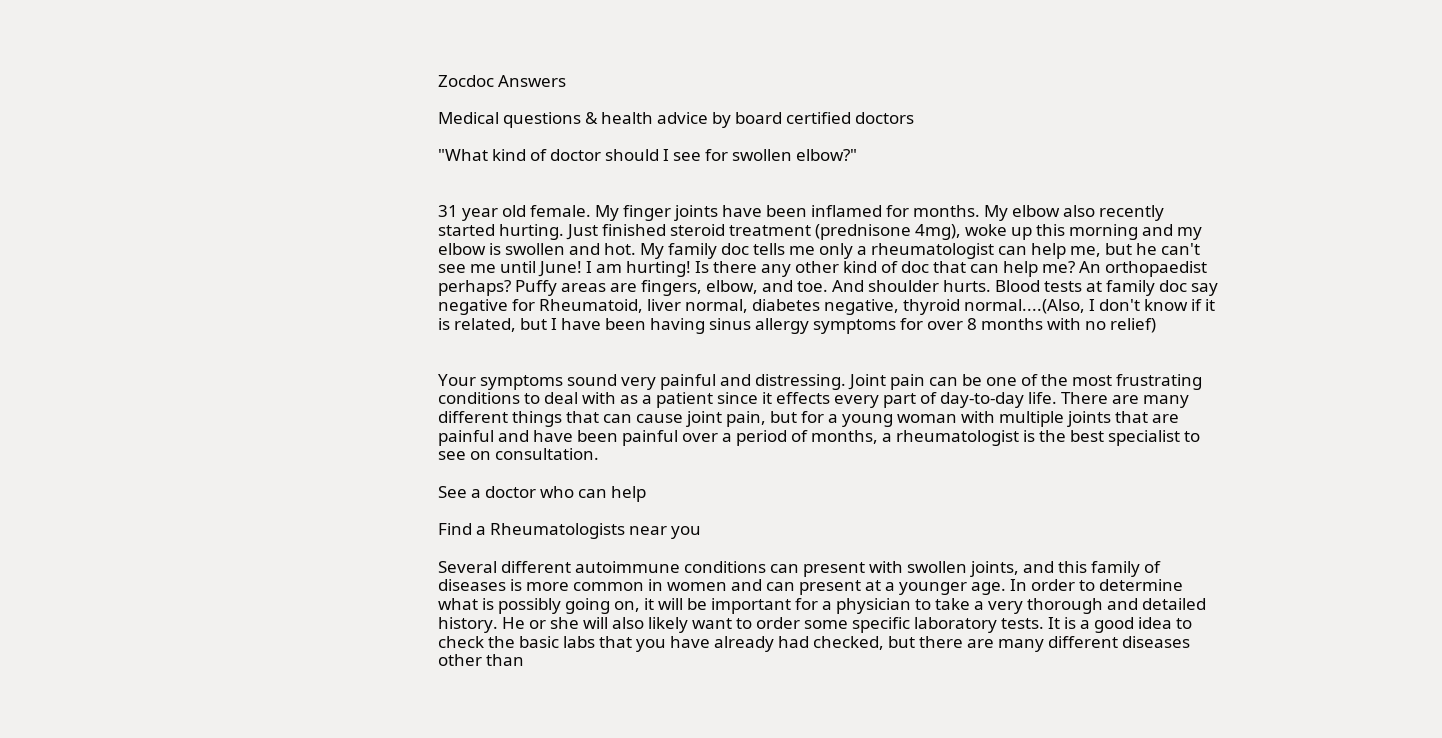Zocdoc Answers

Medical questions & health advice by board certified doctors

"What kind of doctor should I see for swollen elbow?"


31 year old female. My finger joints have been inflamed for months. My elbow also recently started hurting. Just finished steroid treatment (prednisone 4mg), woke up this morning and my elbow is swollen and hot. My family doc tells me only a rheumatologist can help me, but he can't see me until June! I am hurting! Is there any other kind of doc that can help me? An orthopaedist perhaps? Puffy areas are fingers, elbow, and toe. And shoulder hurts. Blood tests at family doc say negative for Rheumatoid, liver normal, diabetes negative, thyroid normal....(Also, I don't know if it is related, but I have been having sinus allergy symptoms for over 8 months with no relief)


Your symptoms sound very painful and distressing. Joint pain can be one of the most frustrating conditions to deal with as a patient since it effects every part of day-to-day life. There are many different things that can cause joint pain, but for a young woman with multiple joints that are painful and have been painful over a period of months, a rheumatologist is the best specialist to see on consultation.

See a doctor who can help

Find a Rheumatologists near you

Several different autoimmune conditions can present with swollen joints, and this family of diseases is more common in women and can present at a younger age. In order to determine what is possibly going on, it will be important for a physician to take a very thorough and detailed history. He or she will also likely want to order some specific laboratory tests. It is a good idea to check the basic labs that you have already had checked, but there are many different diseases other than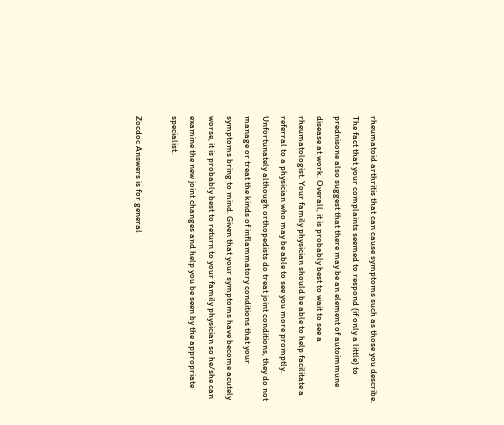rheumatoid arthritis that can cause symptoms such as those you describe. The fact that your complaints seemed to respond (if only a little) to prednisone also suggest that there may be an element of autoimmune disease at work. Overall, it is probably best to wait to see a rheumatologist. Your family physician should be able to help facilitate a referral to a physician who may be able to see you more promptly. Unfortunately although orthopedists do treat joint conditions, they do not manage or treat the kinds of inflammatory conditions that your symptoms bring to mind. Given that your symptoms have become acutely worse, it is probably best to return to your family physician so he/she can examine the new joint changes and help you be seen by the appropriate specialist.

Zocdoc Answers is for general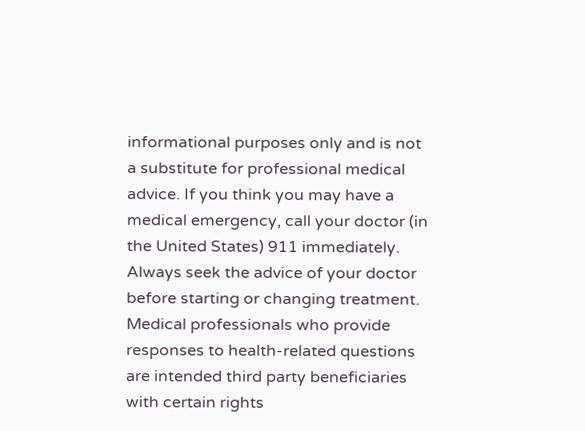informational purposes only and is not a substitute for professional medical advice. If you think you may have a medical emergency, call your doctor (in the United States) 911 immediately. Always seek the advice of your doctor before starting or changing treatment. Medical professionals who provide responses to health-related questions are intended third party beneficiaries with certain rights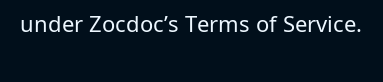under Zocdoc’s Terms of Service.